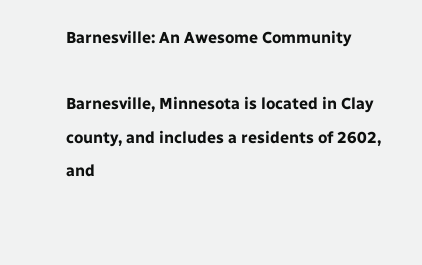Barnesville: An Awesome Community

Barnesville, Minnesota is located in Clay county, and includes a residents of 2602, and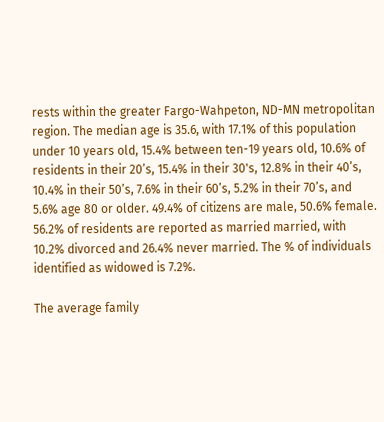rests within the greater Fargo-Wahpeton, ND-MN metropolitan region. The median age is 35.6, with 17.1% of this population under 10 years old, 15.4% between ten-19 years old, 10.6% of residents in their 20’s, 15.4% in their 30's, 12.8% in their 40’s, 10.4% in their 50’s, 7.6% in their 60’s, 5.2% in their 70’s, and 5.6% age 80 or older. 49.4% of citizens are male, 50.6% female. 56.2% of residents are reported as married married, with 10.2% divorced and 26.4% never married. The % of individuals identified as widowed is 7.2%.

The average family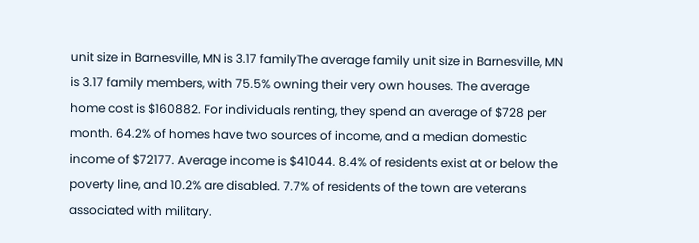unit size in Barnesville, MN is 3.17 familyThe average family unit size in Barnesville, MN is 3.17 family members, with 75.5% owning their very own houses. The average home cost is $160882. For individuals renting, they spend an average of $728 per month. 64.2% of homes have two sources of income, and a median domestic income of $72177. Average income is $41044. 8.4% of residents exist at or below the poverty line, and 10.2% are disabled. 7.7% of residents of the town are veterans associated with military.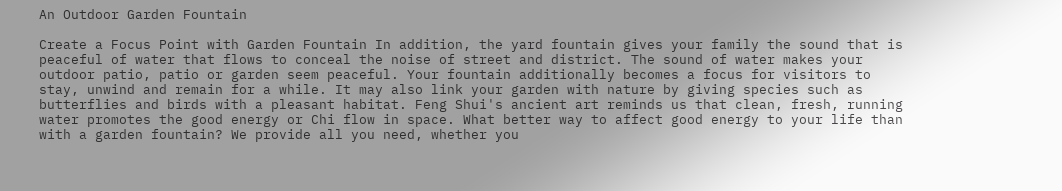An Outdoor Garden Fountain

Create a Focus Point with Garden Fountain In addition, the yard fountain gives your family the sound that is peaceful of water that flows to conceal the noise of street and district. The sound of water makes your outdoor patio, patio or garden seem peaceful. Your fountain additionally becomes a focus for visitors to stay, unwind and remain for a while. It may also link your garden with nature by giving species such as butterflies and birds with a pleasant habitat. Feng Shui's ancient art reminds us that clean, fresh, running water promotes the good energy or Chi flow in space. What better way to affect good energy to your life than with a garden fountain? We provide all you need, whether you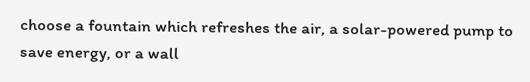choose a fountain which refreshes the air, a solar-powered pump to save energy, or a wall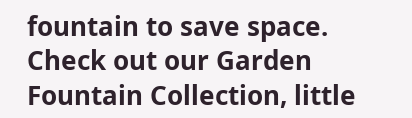fountain to save space. Check out our Garden Fountain Collection, little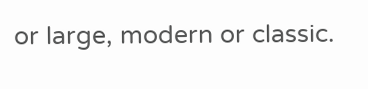or large, modern or classic.